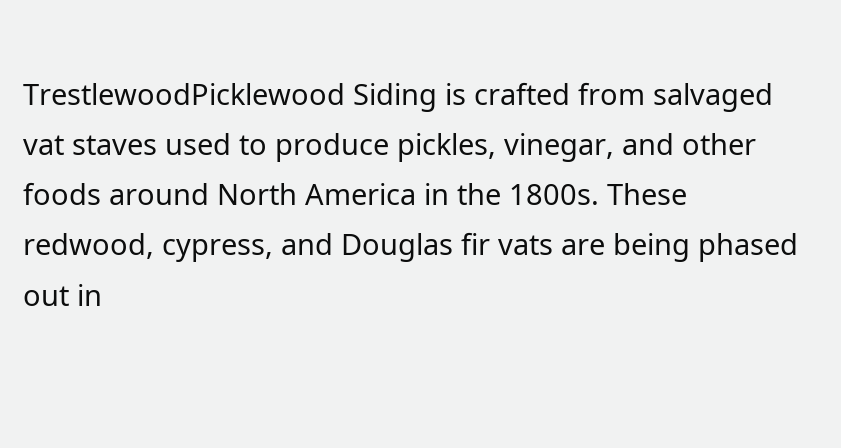TrestlewoodPicklewood Siding is crafted from salvaged vat staves used to produce pickles, vinegar, and other foods around North America in the 1800s. These redwood, cypress, and Douglas fir vats are being phased out in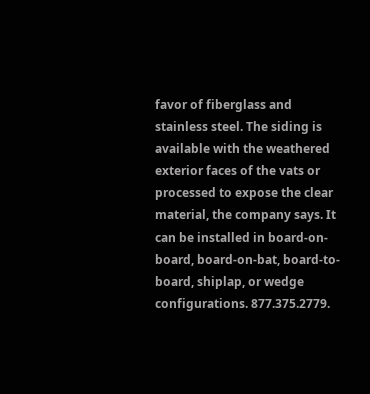favor of fiberglass and stainless steel. The siding is available with the weathered exterior faces of the vats or processed to expose the clear material, the company says. It can be installed in board-on-board, board-on-bat, board-to-board, shiplap, or wedge configurations. 877.375.2779.